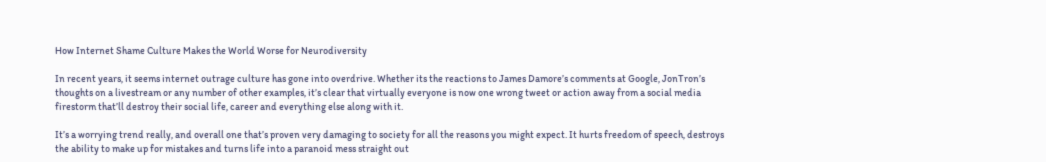How Internet Shame Culture Makes the World Worse for Neurodiversity

In recent years, it seems internet outrage culture has gone into overdrive. Whether its the reactions to James Damore’s comments at Google, JonTron’s thoughts on a livestream or any number of other examples, it’s clear that virtually everyone is now one wrong tweet or action away from a social media firestorm that’ll destroy their social life, career and everything else along with it.

It’s a worrying trend really, and overall one that’s proven very damaging to society for all the reasons you might expect. It hurts freedom of speech, destroys the ability to make up for mistakes and turns life into a paranoid mess straight out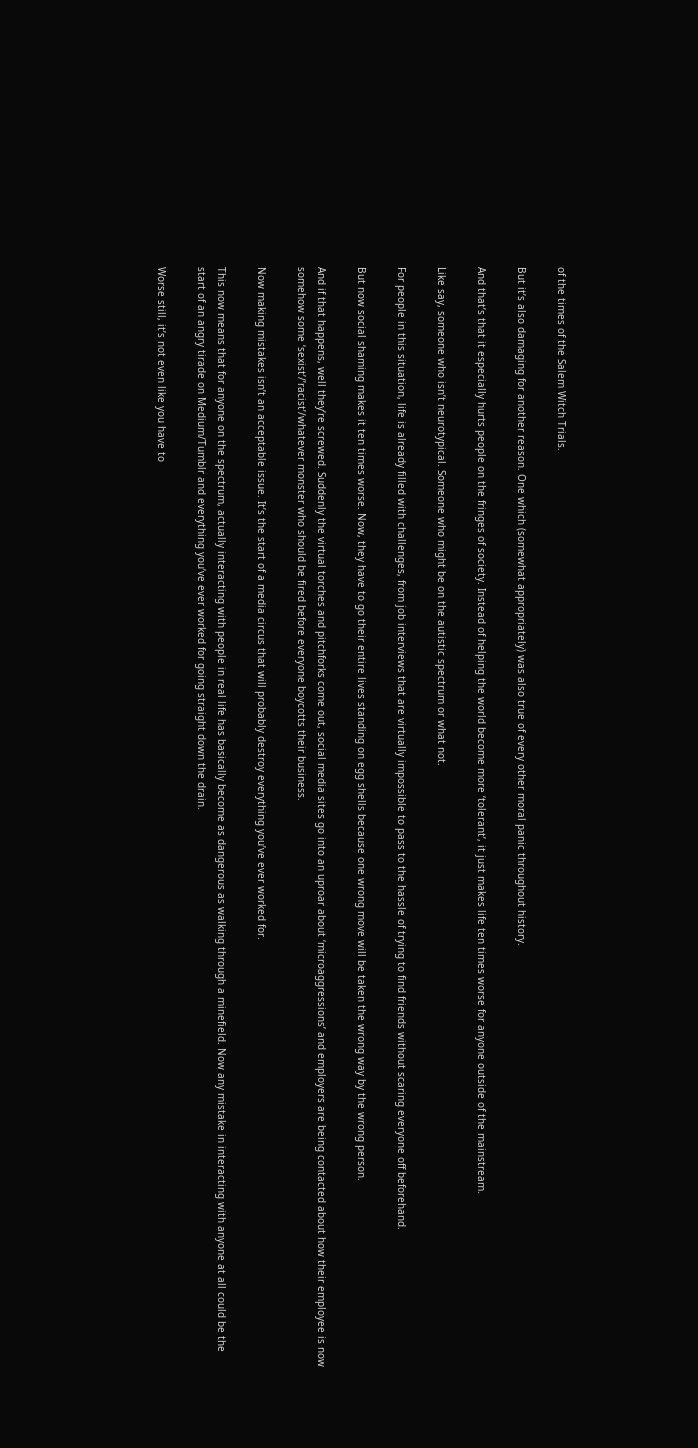of the times of the Salem Witch Trials.

But it’s also damaging for another reason. One which (somewhat appropriately) was also true of every other moral panic throughout history.

And that’s that it especially hurts people on the fringes of society. Instead of helping the world become more ‘tolerant’, it just makes life ten times worse for anyone outside of the mainstream.

Like say, someone who isn’t neurotypical. Someone who might be on the autistic spectrum or what not.

For people in this situation, life is already filled with challenges, from job interviews that are virtually impossible to pass to the hassle of trying to find friends without scaring everyone off beforehand.

But now social shaming makes it ten times worse. Now, they have to go their entire lives standing on egg shells because one wrong move will be taken the wrong way by the wrong person.

And if that happens, well they’re screwed. Suddenly the virtual torches and pitchforks come out, social media sites go into an uproar about ‘microaggressions’ and employers are being contacted about how their employee is now somehow some ‘sexist’/’racist’/whatever monster who should be fired before everyone boycotts their business.

Now making mistakes isn’t an acceptable issue. It’s the start of a media circus that will probably destroy everything you’ve ever worked for.

This now means that for anyone on the spectrum, actually interacting with people in real life has basically become as dangerous as walking through a minefield. Now any mistake in interacting with anyone at all could be the start of an angry tirade on Medium/Tumblr and everything you’ve ever worked for going straight down the drain.

Worse still, it’s not even like you have to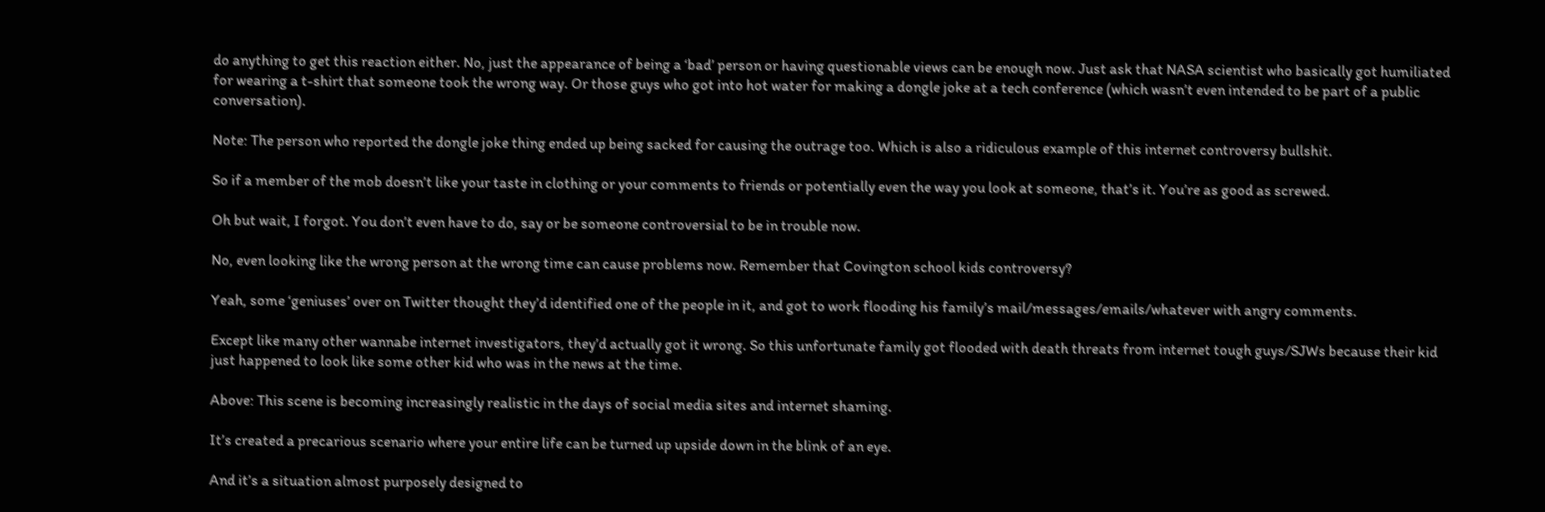do anything to get this reaction either. No, just the appearance of being a ‘bad’ person or having questionable views can be enough now. Just ask that NASA scientist who basically got humiliated for wearing a t-shirt that someone took the wrong way. Or those guys who got into hot water for making a dongle joke at a tech conference (which wasn’t even intended to be part of a public conversation).

Note: The person who reported the dongle joke thing ended up being sacked for causing the outrage too. Which is also a ridiculous example of this internet controversy bullshit.

So if a member of the mob doesn’t like your taste in clothing or your comments to friends or potentially even the way you look at someone, that’s it. You’re as good as screwed.

Oh but wait, I forgot. You don’t even have to do, say or be someone controversial to be in trouble now.

No, even looking like the wrong person at the wrong time can cause problems now. Remember that Covington school kids controversy?

Yeah, some ‘geniuses’ over on Twitter thought they’d identified one of the people in it, and got to work flooding his family’s mail/messages/emails/whatever with angry comments.

Except like many other wannabe internet investigators, they’d actually got it wrong. So this unfortunate family got flooded with death threats from internet tough guys/SJWs because their kid just happened to look like some other kid who was in the news at the time.

Above: This scene is becoming increasingly realistic in the days of social media sites and internet shaming.

It’s created a precarious scenario where your entire life can be turned up upside down in the blink of an eye.

And it’s a situation almost purposely designed to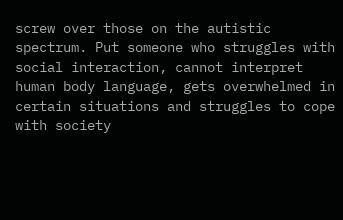screw over those on the autistic spectrum. Put someone who struggles with social interaction, cannot interpret human body language, gets overwhelmed in certain situations and struggles to cope with society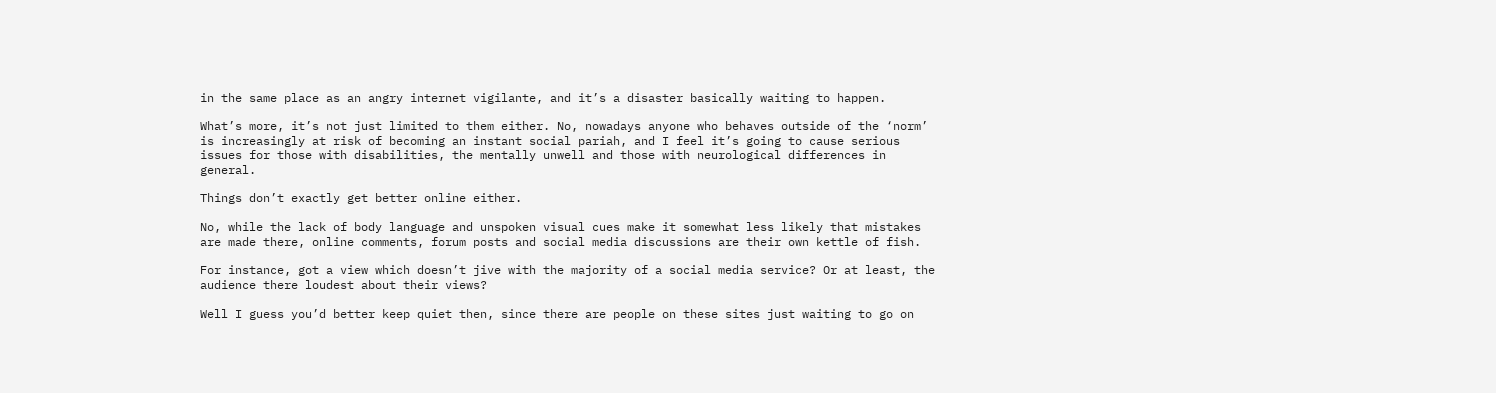in the same place as an angry internet vigilante, and it’s a disaster basically waiting to happen.

What’s more, it’s not just limited to them either. No, nowadays anyone who behaves outside of the ‘norm’ is increasingly at risk of becoming an instant social pariah, and I feel it’s going to cause serious issues for those with disabilities, the mentally unwell and those with neurological differences in general.

Things don’t exactly get better online either.

No, while the lack of body language and unspoken visual cues make it somewhat less likely that mistakes are made there, online comments, forum posts and social media discussions are their own kettle of fish.

For instance, got a view which doesn’t jive with the majority of a social media service? Or at least, the audience there loudest about their views?

Well I guess you’d better keep quiet then, since there are people on these sites just waiting to go on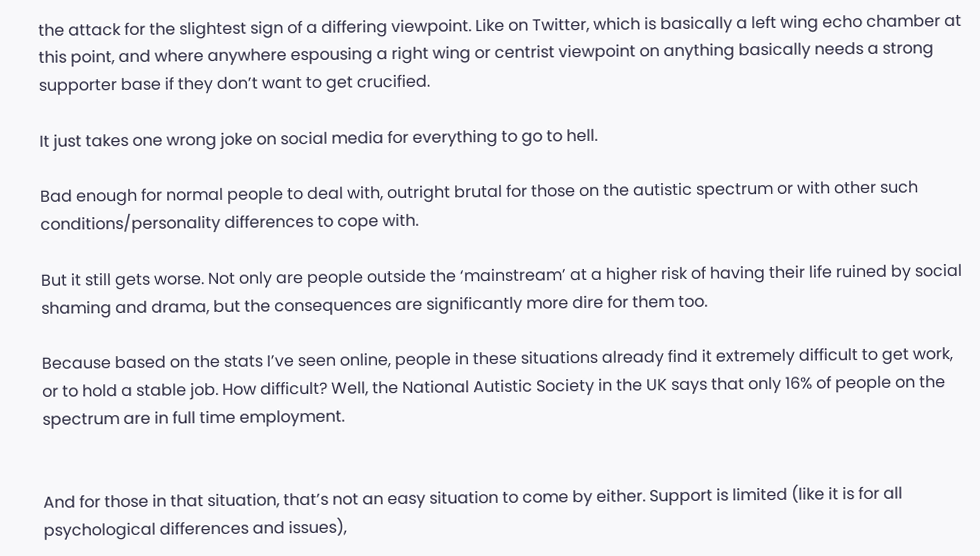the attack for the slightest sign of a differing viewpoint. Like on Twitter, which is basically a left wing echo chamber at this point, and where anywhere espousing a right wing or centrist viewpoint on anything basically needs a strong supporter base if they don’t want to get crucified.

It just takes one wrong joke on social media for everything to go to hell.

Bad enough for normal people to deal with, outright brutal for those on the autistic spectrum or with other such conditions/personality differences to cope with.

But it still gets worse. Not only are people outside the ‘mainstream’ at a higher risk of having their life ruined by social shaming and drama, but the consequences are significantly more dire for them too.

Because based on the stats I’ve seen online, people in these situations already find it extremely difficult to get work, or to hold a stable job. How difficult? Well, the National Autistic Society in the UK says that only 16% of people on the spectrum are in full time employment.


And for those in that situation, that’s not an easy situation to come by either. Support is limited (like it is for all psychological differences and issues),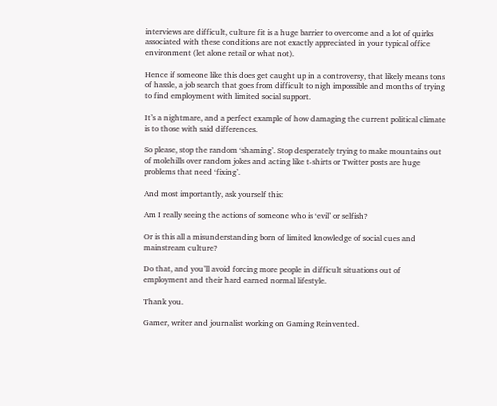interviews are difficult, culture fit is a huge barrier to overcome and a lot of quirks associated with these conditions are not exactly appreciated in your typical office environment (let alone retail or what not).

Hence if someone like this does get caught up in a controversy, that likely means tons of hassle, a job search that goes from difficult to nigh impossible and months of trying to find employment with limited social support.

It’s a nightmare, and a perfect example of how damaging the current political climate is to those with said differences.

So please, stop the random ‘shaming’. Stop desperately trying to make mountains out of molehills over random jokes and acting like t-shirts or Twitter posts are huge problems that need ‘fixing’.

And most importantly, ask yourself this:

Am I really seeing the actions of someone who is ‘evil’ or selfish?

Or is this all a misunderstanding born of limited knowledge of social cues and mainstream culture?

Do that, and you’ll avoid forcing more people in difficult situations out of employment and their hard earned normal lifestyle.

Thank you.

Gamer, writer and journalist working on Gaming Reinvented.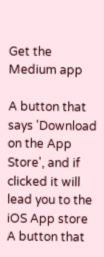Get the Medium app

A button that says 'Download on the App Store', and if clicked it will lead you to the iOS App store
A button that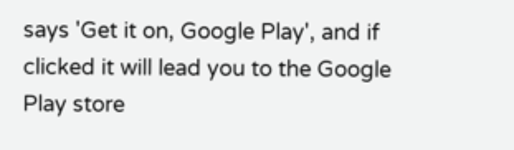says 'Get it on, Google Play', and if clicked it will lead you to the Google Play store